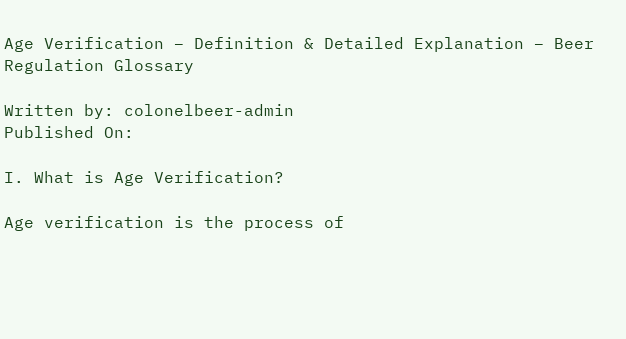Age Verification – Definition & Detailed Explanation – Beer Regulation Glossary

Written by: colonelbeer-admin
Published On:

I. What is Age Verification?

Age verification is the process of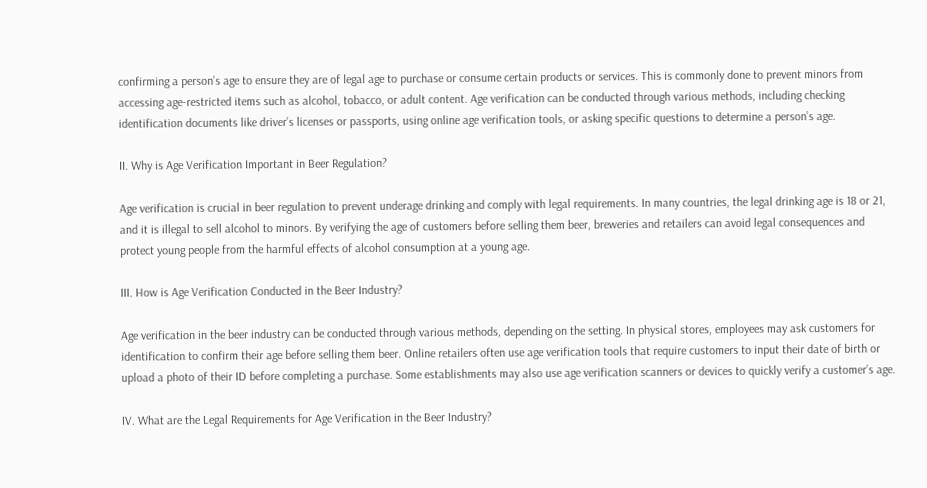confirming a person’s age to ensure they are of legal age to purchase or consume certain products or services. This is commonly done to prevent minors from accessing age-restricted items such as alcohol, tobacco, or adult content. Age verification can be conducted through various methods, including checking identification documents like driver’s licenses or passports, using online age verification tools, or asking specific questions to determine a person’s age.

II. Why is Age Verification Important in Beer Regulation?

Age verification is crucial in beer regulation to prevent underage drinking and comply with legal requirements. In many countries, the legal drinking age is 18 or 21, and it is illegal to sell alcohol to minors. By verifying the age of customers before selling them beer, breweries and retailers can avoid legal consequences and protect young people from the harmful effects of alcohol consumption at a young age.

III. How is Age Verification Conducted in the Beer Industry?

Age verification in the beer industry can be conducted through various methods, depending on the setting. In physical stores, employees may ask customers for identification to confirm their age before selling them beer. Online retailers often use age verification tools that require customers to input their date of birth or upload a photo of their ID before completing a purchase. Some establishments may also use age verification scanners or devices to quickly verify a customer’s age.

IV. What are the Legal Requirements for Age Verification in the Beer Industry?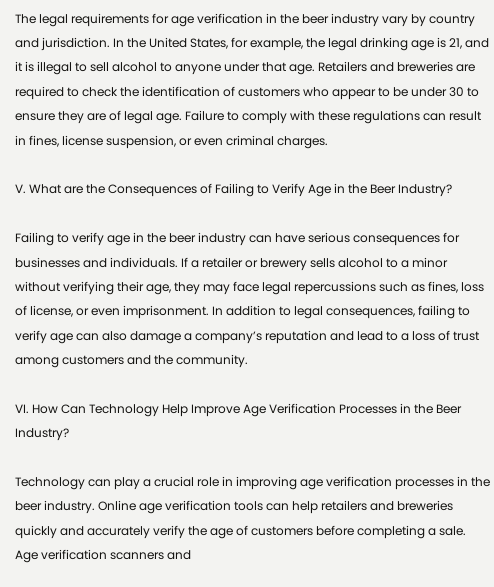The legal requirements for age verification in the beer industry vary by country and jurisdiction. In the United States, for example, the legal drinking age is 21, and it is illegal to sell alcohol to anyone under that age. Retailers and breweries are required to check the identification of customers who appear to be under 30 to ensure they are of legal age. Failure to comply with these regulations can result in fines, license suspension, or even criminal charges.

V. What are the Consequences of Failing to Verify Age in the Beer Industry?

Failing to verify age in the beer industry can have serious consequences for businesses and individuals. If a retailer or brewery sells alcohol to a minor without verifying their age, they may face legal repercussions such as fines, loss of license, or even imprisonment. In addition to legal consequences, failing to verify age can also damage a company’s reputation and lead to a loss of trust among customers and the community.

VI. How Can Technology Help Improve Age Verification Processes in the Beer Industry?

Technology can play a crucial role in improving age verification processes in the beer industry. Online age verification tools can help retailers and breweries quickly and accurately verify the age of customers before completing a sale. Age verification scanners and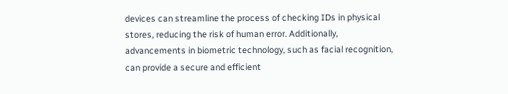devices can streamline the process of checking IDs in physical stores, reducing the risk of human error. Additionally, advancements in biometric technology, such as facial recognition, can provide a secure and efficient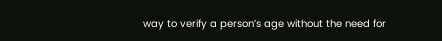way to verify a person’s age without the need for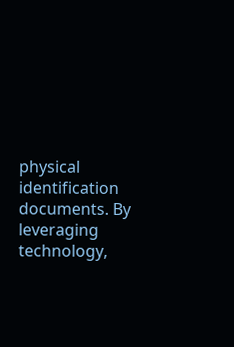physical identification documents. By leveraging technology,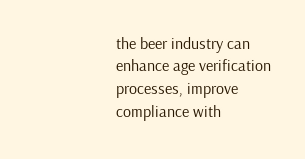the beer industry can enhance age verification processes, improve compliance with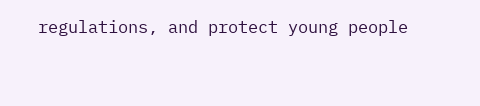regulations, and protect young people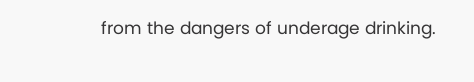from the dangers of underage drinking.